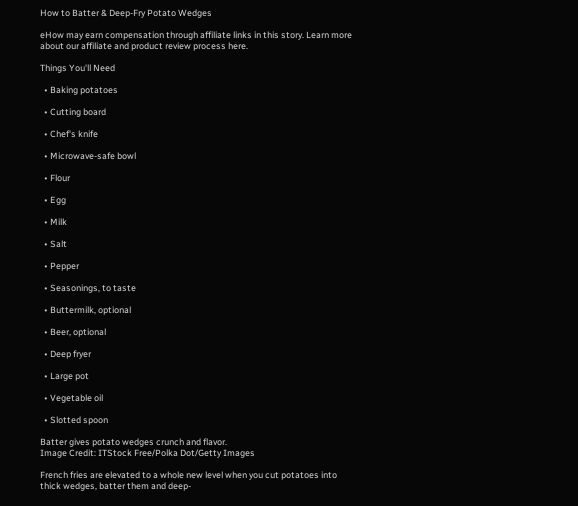How to Batter & Deep-Fry Potato Wedges

eHow may earn compensation through affiliate links in this story. Learn more about our affiliate and product review process here.

Things You'll Need

  • Baking potatoes

  • Cutting board

  • Chef's knife

  • Microwave-safe bowl

  • Flour

  • Egg

  • Milk

  • Salt

  • Pepper

  • Seasonings, to taste

  • Buttermilk, optional

  • Beer, optional

  • Deep fryer

  • Large pot

  • Vegetable oil

  • Slotted spoon

Batter gives potato wedges crunch and flavor.
Image Credit: ITStock Free/Polka Dot/Getty Images

French fries are elevated to a whole new level when you cut potatoes into thick wedges, batter them and deep-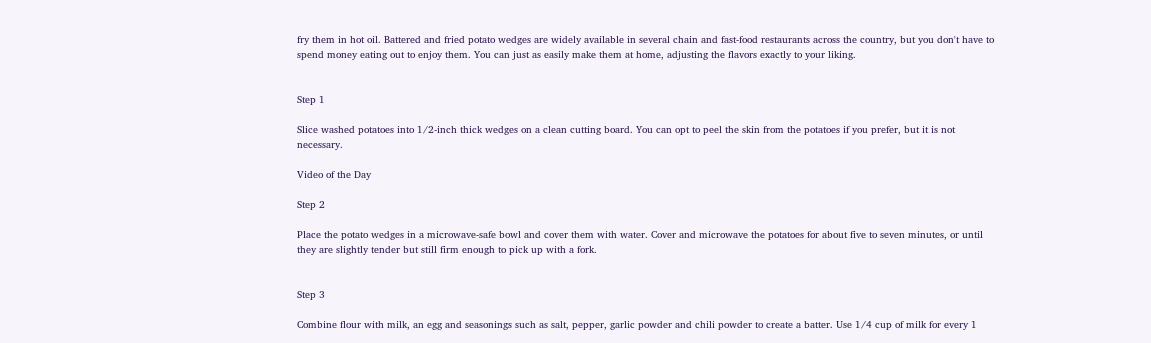fry them in hot oil. Battered and fried potato wedges are widely available in several chain and fast-food restaurants across the country, but you don't have to spend money eating out to enjoy them. You can just as easily make them at home, adjusting the flavors exactly to your liking.


Step 1

Slice washed potatoes into 1/2-inch thick wedges on a clean cutting board. You can opt to peel the skin from the potatoes if you prefer, but it is not necessary.

Video of the Day

Step 2

Place the potato wedges in a microwave-safe bowl and cover them with water. Cover and microwave the potatoes for about five to seven minutes, or until they are slightly tender but still firm enough to pick up with a fork.


Step 3

Combine flour with milk, an egg and seasonings such as salt, pepper, garlic powder and chili powder to create a batter. Use 1/4 cup of milk for every 1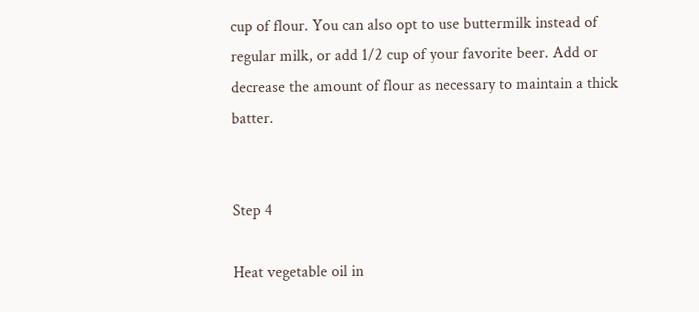cup of flour. You can also opt to use buttermilk instead of regular milk, or add 1/2 cup of your favorite beer. Add or decrease the amount of flour as necessary to maintain a thick batter.


Step 4

Heat vegetable oil in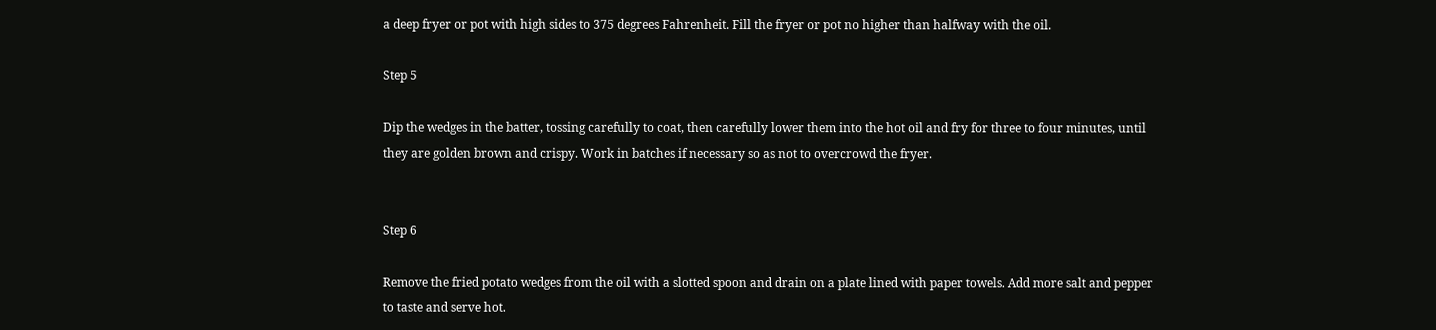a deep fryer or pot with high sides to 375 degrees Fahrenheit. Fill the fryer or pot no higher than halfway with the oil.

Step 5

Dip the wedges in the batter, tossing carefully to coat, then carefully lower them into the hot oil and fry for three to four minutes, until they are golden brown and crispy. Work in batches if necessary so as not to overcrowd the fryer.


Step 6

Remove the fried potato wedges from the oil with a slotted spoon and drain on a plate lined with paper towels. Add more salt and pepper to taste and serve hot.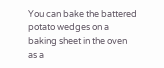You can bake the battered potato wedges on a baking sheet in the oven as a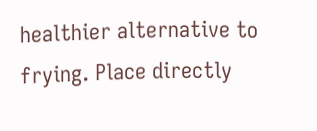healthier alternative to frying. Place directly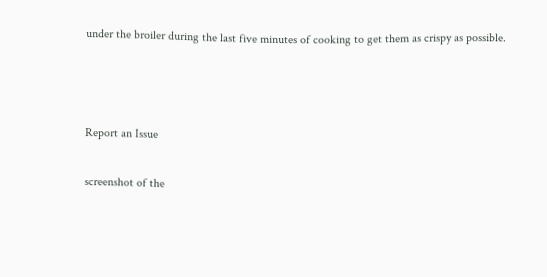under the broiler during the last five minutes of cooking to get them as crispy as possible.



Report an Issue

screenshot of the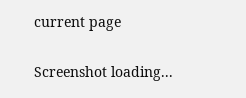current page

Screenshot loading...